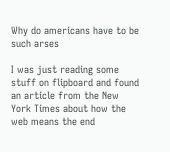Why do americans have to be such arses

I was just reading some stuff on flipboard and found an article from the New York Times about how the web means the end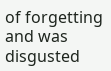of forgetting and was disgusted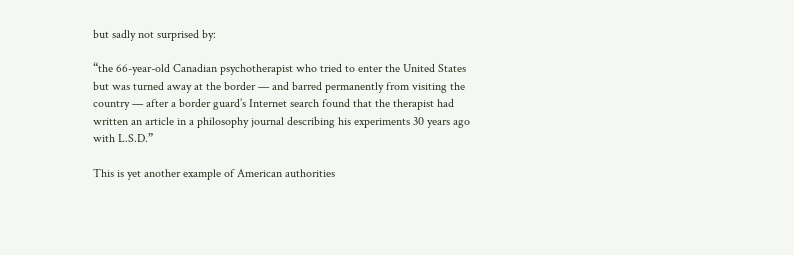but sadly not surprised by:

“the 66-year-old Canadian psychotherapist who tried to enter the United States but was turned away at the border — and barred permanently from visiting the country — after a border guard’s Internet search found that the therapist had written an article in a philosophy journal describing his experiments 30 years ago with L.S.D.”

This is yet another example of American authorities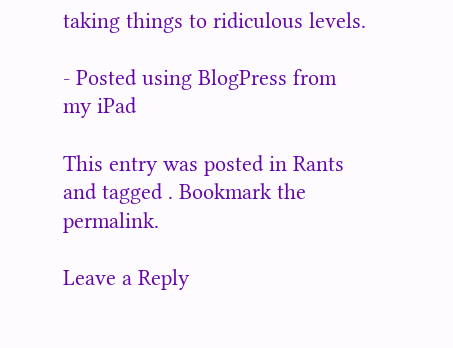taking things to ridiculous levels.

- Posted using BlogPress from my iPad

This entry was posted in Rants and tagged . Bookmark the permalink.

Leave a Reply